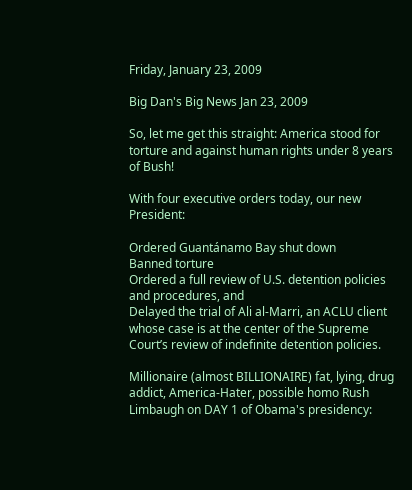Friday, January 23, 2009

Big Dan's Big News Jan 23, 2009

So, let me get this straight: America stood for torture and against human rights under 8 years of Bush!

With four executive orders today, our new President:

Ordered Guantánamo Bay shut down
Banned torture
Ordered a full review of U.S. detention policies and procedures, and
Delayed the trial of Ali al-Marri, an ACLU client whose case is at the center of the Supreme Court’s review of indefinite detention policies.

Millionaire (almost BILLIONAIRE) fat, lying, drug addict, America-Hater, possible homo Rush Limbaugh on DAY 1 of Obama's presidency: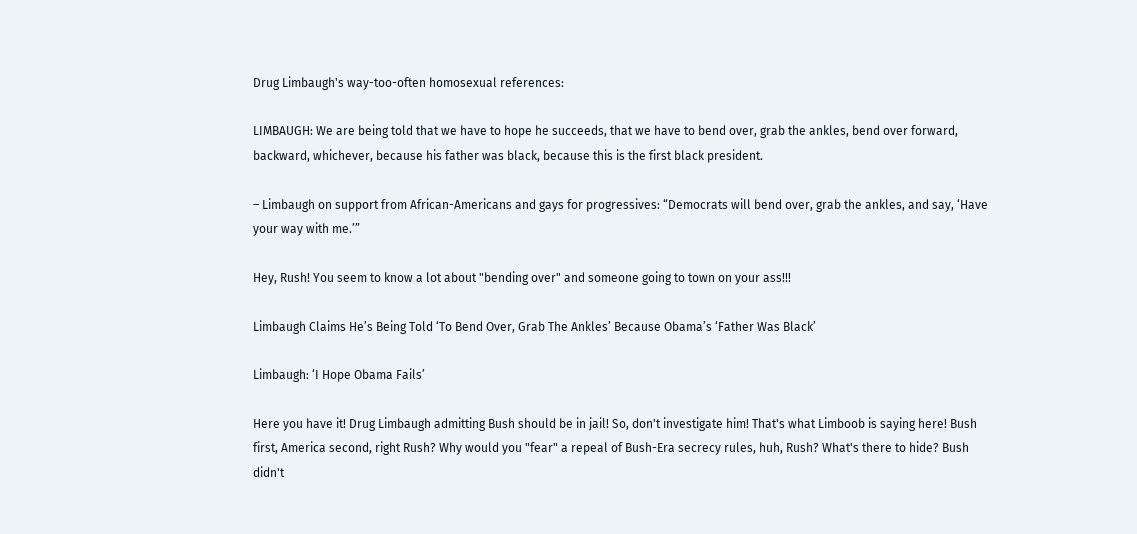Drug Limbaugh's way-too-often homosexual references:

LIMBAUGH: We are being told that we have to hope he succeeds, that we have to bend over, grab the ankles, bend over forward, backward, whichever, because his father was black, because this is the first black president.

– Limbaugh on support from African-Americans and gays for progressives: “Democrats will bend over, grab the ankles, and say, ‘Have your way with me.’”

Hey, Rush! You seem to know a lot about "bending over" and someone going to town on your ass!!!

Limbaugh Claims He’s Being Told ‘To Bend Over, Grab The Ankles’ Because Obama’s ‘Father Was Black’

Limbaugh: ‘I Hope Obama Fails’

Here you have it! Drug Limbaugh admitting Bush should be in jail! So, don't investigate him! That's what Limboob is saying here! Bush first, America second, right Rush? Why would you "fear" a repeal of Bush-Era secrecy rules, huh, Rush? What's there to hide? Bush didn't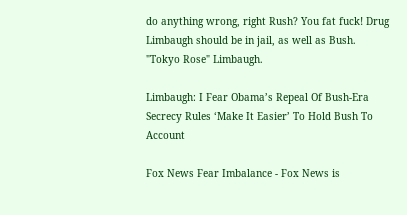do anything wrong, right Rush? You fat fuck! Drug Limbaugh should be in jail, as well as Bush. "Tokyo Rose" Limbaugh.

Limbaugh: I Fear Obama’s Repeal Of Bush-Era Secrecy Rules ‘Make It Easier’ To Hold Bush To Account

Fox News Fear Imbalance - Fox News is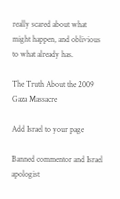really scared about what might happen, and oblivious to what already has.

The Truth About the 2009 Gaza Massacre

Add Israel to your page

Banned commentor and Israel apologist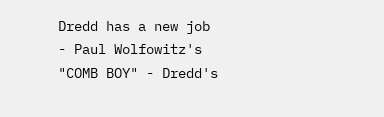Dredd has a new job - Paul Wolfowitz's "COMB BOY" - Dredd's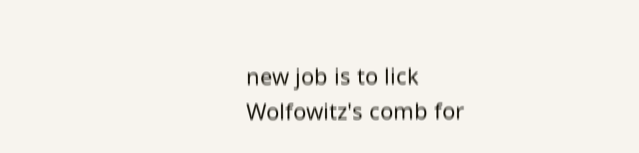new job is to lick Wolfowitz's comb for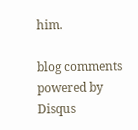him.

blog comments powered by Disqus